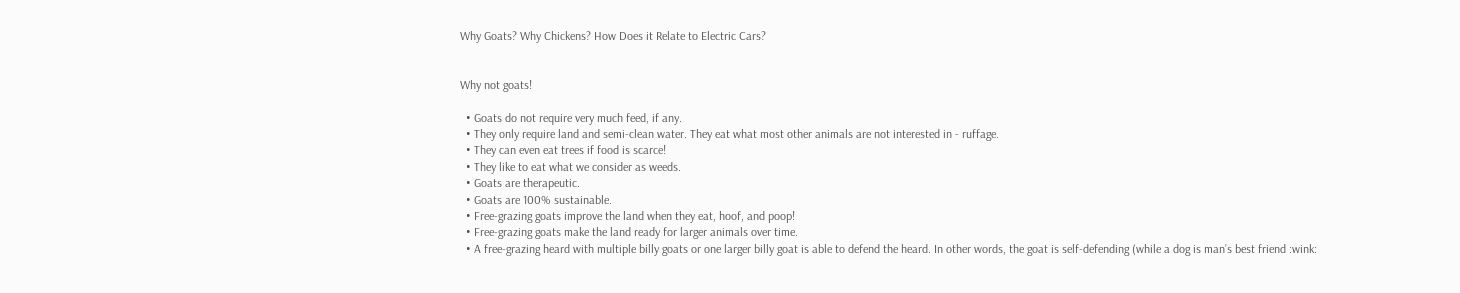Why Goats? Why Chickens? How Does it Relate to Electric Cars?


Why not goats!

  • Goats do not require very much feed, if any.
  • They only require land and semi-clean water. They eat what most other animals are not interested in - ruffage.
  • They can even eat trees if food is scarce!
  • They like to eat what we consider as weeds.
  • Goats are therapeutic.
  • Goats are 100% sustainable.
  • Free-grazing goats improve the land when they eat, hoof, and poop!
  • Free-grazing goats make the land ready for larger animals over time.
  • A free-grazing heard with multiple billy goats or one larger billy goat is able to defend the heard. In other words, the goat is self-defending (while a dog is man’s best friend :wink: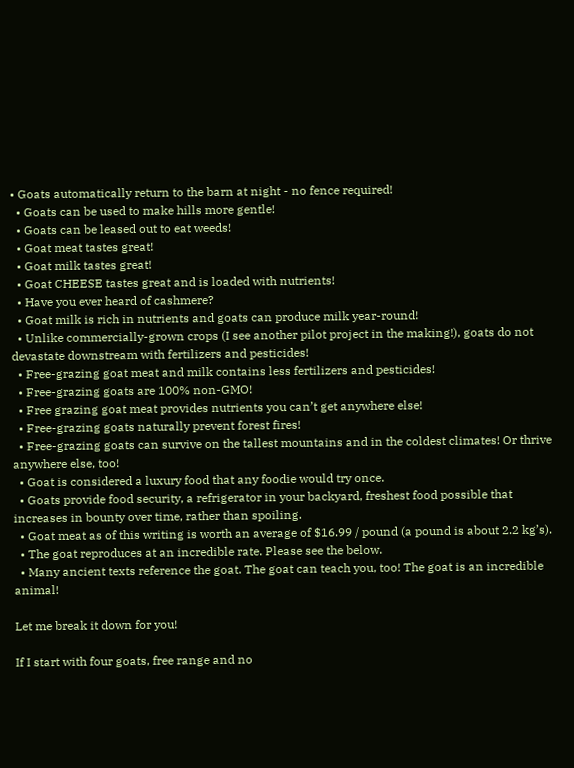• Goats automatically return to the barn at night - no fence required!
  • Goats can be used to make hills more gentle!
  • Goats can be leased out to eat weeds!
  • Goat meat tastes great!
  • Goat milk tastes great!
  • Goat CHEESE tastes great and is loaded with nutrients!
  • Have you ever heard of cashmere?
  • Goat milk is rich in nutrients and goats can produce milk year-round!
  • Unlike commercially-grown crops (I see another pilot project in the making!), goats do not devastate downstream with fertilizers and pesticides!
  • Free-grazing goat meat and milk contains less fertilizers and pesticides!
  • Free-grazing goats are 100% non-GMO!
  • Free grazing goat meat provides nutrients you can’t get anywhere else!
  • Free-grazing goats naturally prevent forest fires!
  • Free-grazing goats can survive on the tallest mountains and in the coldest climates! Or thrive anywhere else, too!
  • Goat is considered a luxury food that any foodie would try once.
  • Goats provide food security, a refrigerator in your backyard, freshest food possible that increases in bounty over time, rather than spoiling.
  • Goat meat as of this writing is worth an average of $16.99 / pound (a pound is about 2.2 kg’s).
  • The goat reproduces at an incredible rate. Please see the below.
  • Many ancient texts reference the goat. The goat can teach you, too! The goat is an incredible animal!

Let me break it down for you!

If I start with four goats, free range and no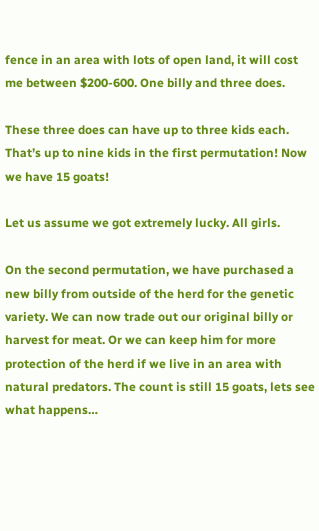fence in an area with lots of open land, it will cost me between $200-600. One billy and three does.

These three does can have up to three kids each. That’s up to nine kids in the first permutation! Now we have 15 goats!

Let us assume we got extremely lucky. All girls.

On the second permutation, we have purchased a new billy from outside of the herd for the genetic variety. We can now trade out our original billy or harvest for meat. Or we can keep him for more protection of the herd if we live in an area with natural predators. The count is still 15 goats, lets see what happens…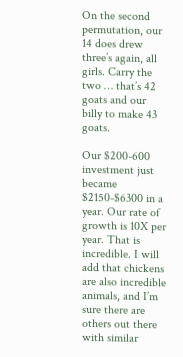On the second permutation, our 14 does drew three’s again, all girls. Carry the two … that’s 42 goats and our billy to make 43 goats.

Our $200-600 investment just became $2150-$6300 in a year. Our rate of growth is 10X per year. That is incredible. I will add that chickens are also incredible animals, and I’m sure there are others out there with similar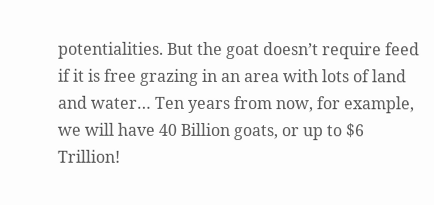potentialities. But the goat doesn’t require feed if it is free grazing in an area with lots of land and water… Ten years from now, for example, we will have 40 Billion goats, or up to $6 Trillion!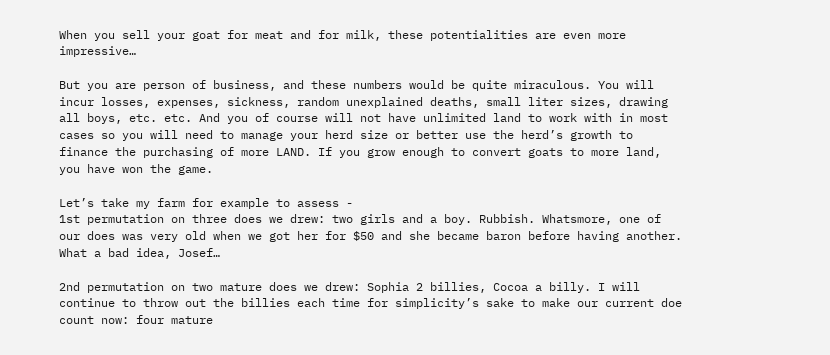When you sell your goat for meat and for milk, these potentialities are even more impressive…

But you are person of business, and these numbers would be quite miraculous. You will incur losses, expenses, sickness, random unexplained deaths, small liter sizes, drawing all boys, etc. etc. And you of course will not have unlimited land to work with in most cases so you will need to manage your herd size or better use the herd’s growth to finance the purchasing of more LAND. If you grow enough to convert goats to more land, you have won the game.

Let’s take my farm for example to assess -
1st permutation on three does we drew: two girls and a boy. Rubbish. Whatsmore, one of our does was very old when we got her for $50 and she became baron before having another. What a bad idea, Josef…

2nd permutation on two mature does we drew: Sophia 2 billies, Cocoa a billy. I will continue to throw out the billies each time for simplicity’s sake to make our current doe count now: four mature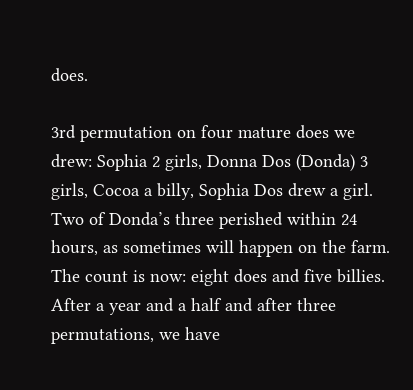does.

3rd permutation on four mature does we drew: Sophia 2 girls, Donna Dos (Donda) 3 girls, Cocoa a billy, Sophia Dos drew a girl. Two of Donda’s three perished within 24 hours, as sometimes will happen on the farm. The count is now: eight does and five billies. After a year and a half and after three permutations, we have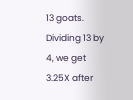13 goats. Dividing 13 by 4, we get 3.25X after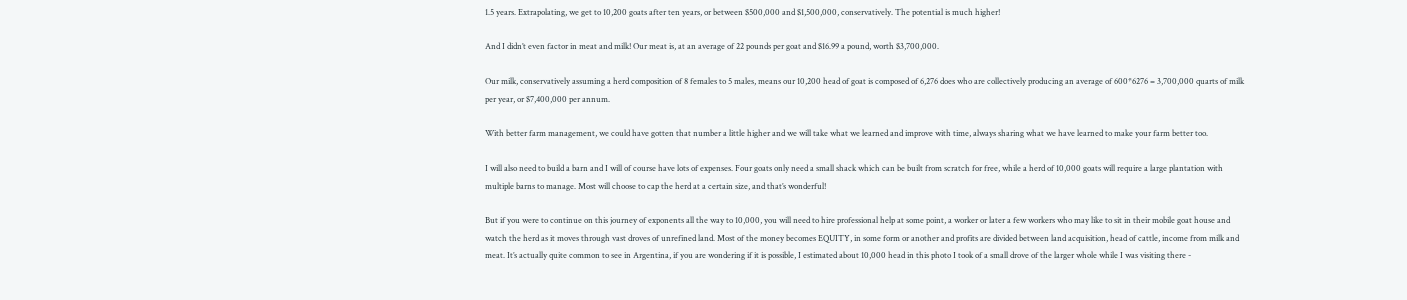1.5 years. Extrapolating, we get to 10,200 goats after ten years, or between $500,000 and $1,500,000, conservatively. The potential is much higher!

And I didn’t even factor in meat and milk! Our meat is, at an average of 22 pounds per goat and $16.99 a pound, worth $3,700,000.

Our milk, conservatively assuming a herd composition of 8 females to 5 males, means our 10,200 head of goat is composed of 6,276 does who are collectively producing an average of 600*6276 = 3,700,000 quarts of milk per year, or $7,400,000 per annum.

With better farm management, we could have gotten that number a little higher and we will take what we learned and improve with time, always sharing what we have learned to make your farm better too.

I will also need to build a barn and I will of course have lots of expenses. Four goats only need a small shack which can be built from scratch for free, while a herd of 10,000 goats will require a large plantation with multiple barns to manage. Most will choose to cap the herd at a certain size, and that’s wonderful!

But if you were to continue on this journey of exponents all the way to 10,000, you will need to hire professional help at some point, a worker or later a few workers who may like to sit in their mobile goat house and watch the herd as it moves through vast droves of unrefined land. Most of the money becomes EQUITY, in some form or another and profits are divided between land acquisition, head of cattle, income from milk and meat. It’s actually quite common to see in Argentina, if you are wondering if it is possible, I estimated about 10,000 head in this photo I took of a small drove of the larger whole while I was visiting there -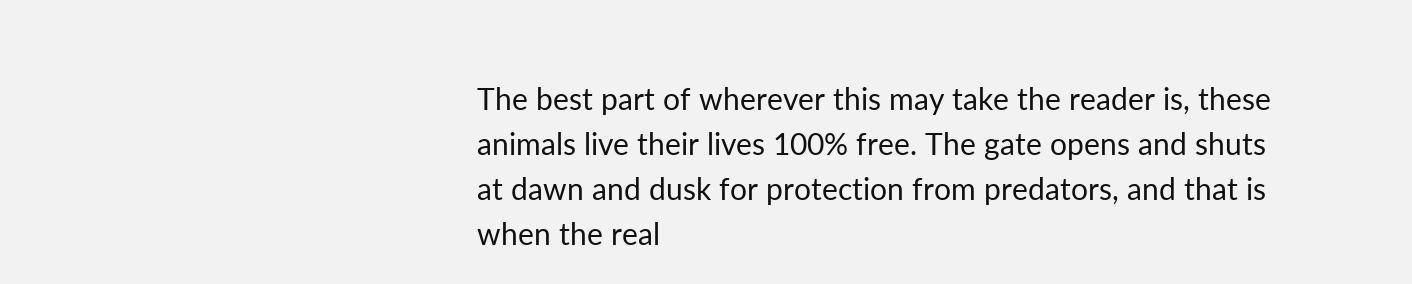The best part of wherever this may take the reader is, these animals live their lives 100% free. The gate opens and shuts at dawn and dusk for protection from predators, and that is when the real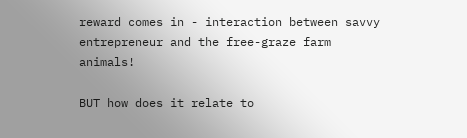reward comes in - interaction between savvy entrepreneur and the free-graze farm animals!

BUT how does it relate to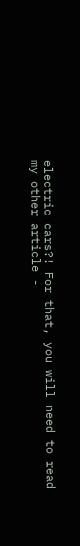electric cars?! For that, you will need to read my other article -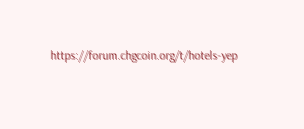https://forum.chgcoin.org/t/hotels-yep